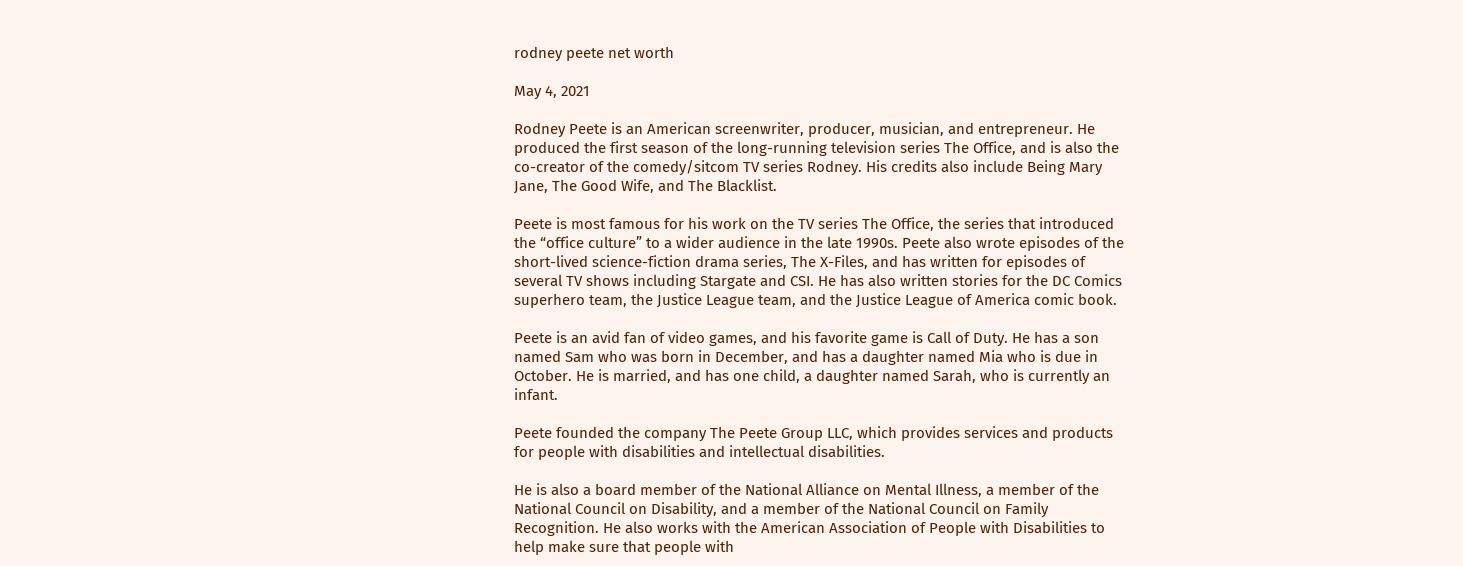rodney peete net worth

May 4, 2021

Rodney Peete is an American screenwriter, producer, musician, and entrepreneur. He produced the first season of the long-running television series The Office, and is also the co-creator of the comedy/sitcom TV series Rodney. His credits also include Being Mary Jane, The Good Wife, and The Blacklist.

Peete is most famous for his work on the TV series The Office, the series that introduced the “office culture” to a wider audience in the late 1990s. Peete also wrote episodes of the short-lived science-fiction drama series, The X-Files, and has written for episodes of several TV shows including Stargate and CSI. He has also written stories for the DC Comics superhero team, the Justice League team, and the Justice League of America comic book.

Peete is an avid fan of video games, and his favorite game is Call of Duty. He has a son named Sam who was born in December, and has a daughter named Mia who is due in October. He is married, and has one child, a daughter named Sarah, who is currently an infant.

Peete founded the company The Peete Group LLC, which provides services and products for people with disabilities and intellectual disabilities.

He is also a board member of the National Alliance on Mental Illness, a member of the National Council on Disability, and a member of the National Council on Family Recognition. He also works with the American Association of People with Disabilities to help make sure that people with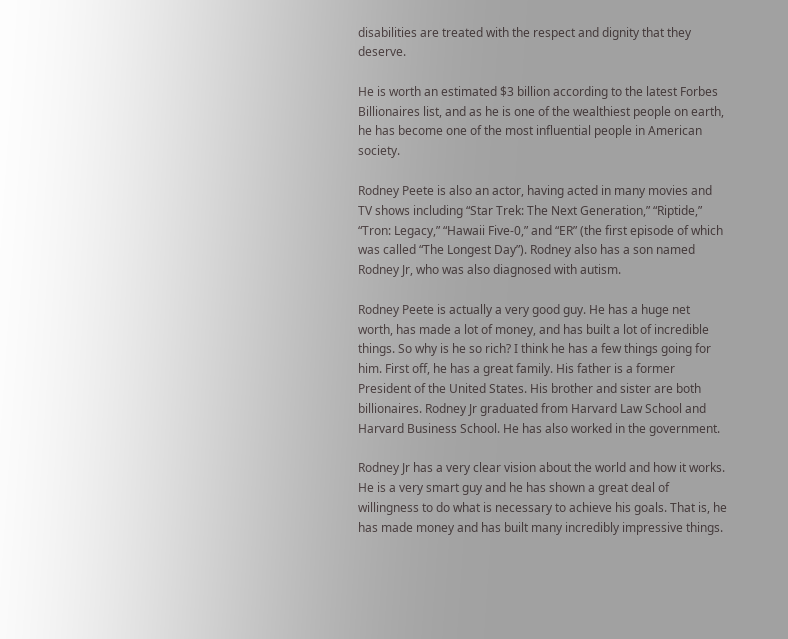disabilities are treated with the respect and dignity that they deserve.

He is worth an estimated $3 billion according to the latest Forbes Billionaires list, and as he is one of the wealthiest people on earth, he has become one of the most influential people in American society.

Rodney Peete is also an actor, having acted in many movies and TV shows including “Star Trek: The Next Generation,” “Riptide,” “Tron: Legacy,” “Hawaii Five-0,” and “ER” (the first episode of which was called “The Longest Day”). Rodney also has a son named Rodney Jr, who was also diagnosed with autism.

Rodney Peete is actually a very good guy. He has a huge net worth, has made a lot of money, and has built a lot of incredible things. So why is he so rich? I think he has a few things going for him. First off, he has a great family. His father is a former President of the United States. His brother and sister are both billionaires. Rodney Jr graduated from Harvard Law School and Harvard Business School. He has also worked in the government.

Rodney Jr has a very clear vision about the world and how it works. He is a very smart guy and he has shown a great deal of willingness to do what is necessary to achieve his goals. That is, he has made money and has built many incredibly impressive things.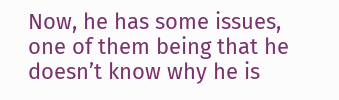Now, he has some issues, one of them being that he doesn’t know why he is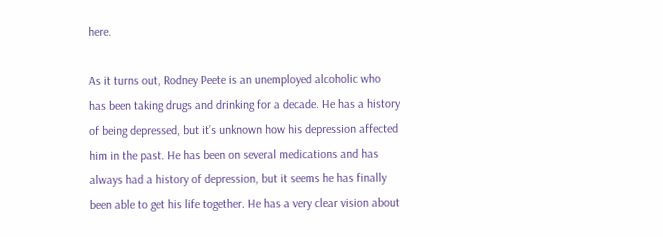here.

As it turns out, Rodney Peete is an unemployed alcoholic who has been taking drugs and drinking for a decade. He has a history of being depressed, but it’s unknown how his depression affected him in the past. He has been on several medications and has always had a history of depression, but it seems he has finally been able to get his life together. He has a very clear vision about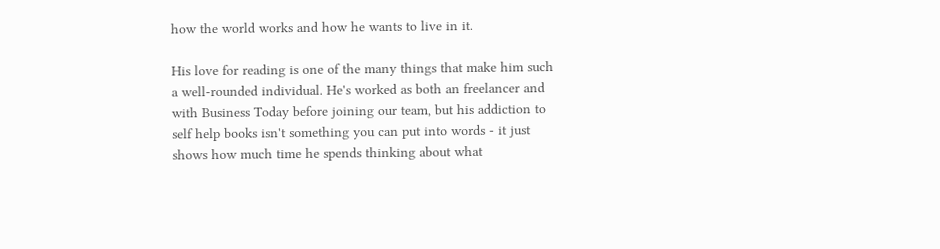how the world works and how he wants to live in it.

His love for reading is one of the many things that make him such a well-rounded individual. He's worked as both an freelancer and with Business Today before joining our team, but his addiction to self help books isn't something you can put into words - it just shows how much time he spends thinking about what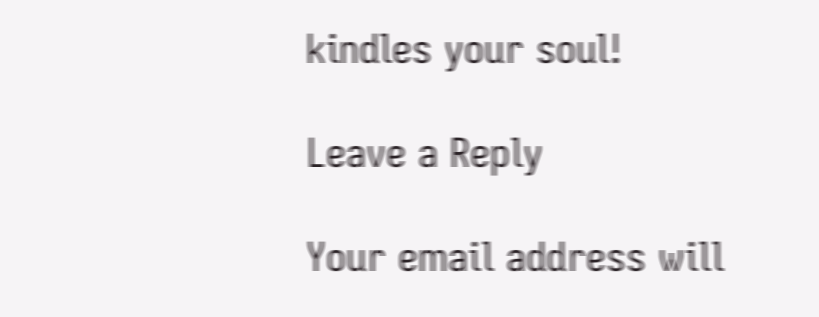kindles your soul!

Leave a Reply

Your email address will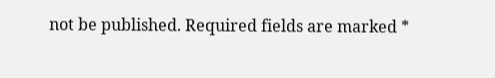not be published. Required fields are marked *